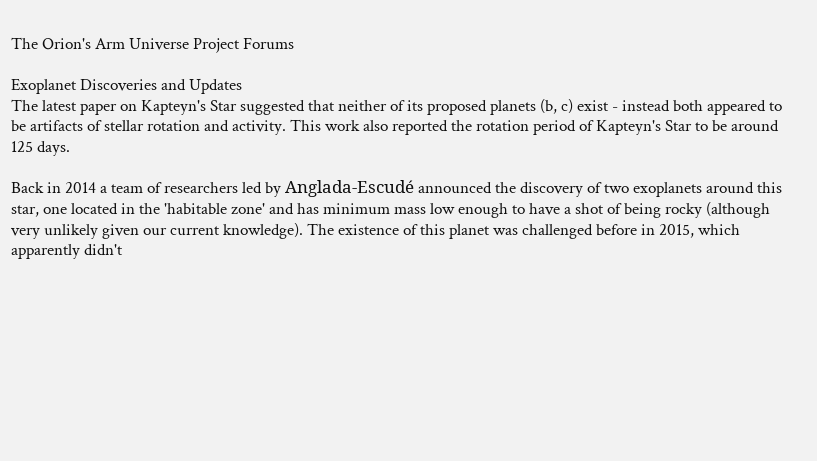The Orion's Arm Universe Project Forums

Exoplanet Discoveries and Updates
The latest paper on Kapteyn's Star suggested that neither of its proposed planets (b, c) exist - instead both appeared to be artifacts of stellar rotation and activity. This work also reported the rotation period of Kapteyn's Star to be around 125 days.

Back in 2014 a team of researchers led by Anglada-Escudé announced the discovery of two exoplanets around this star, one located in the 'habitable zone' and has minimum mass low enough to have a shot of being rocky (although very unlikely given our current knowledge). The existence of this planet was challenged before in 2015, which apparently didn't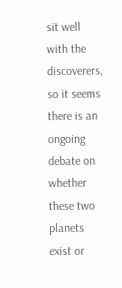sit well with the discoverers, so it seems there is an ongoing debate on whether these two planets exist or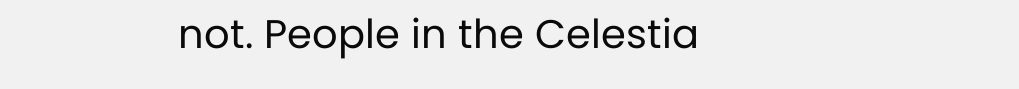not. People in the Celestia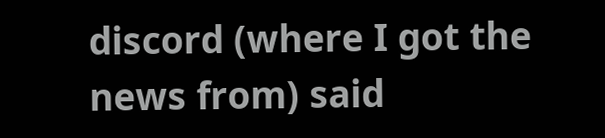discord (where I got the news from) said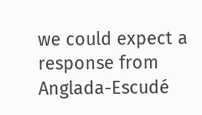we could expect a response from Anglada-Escudé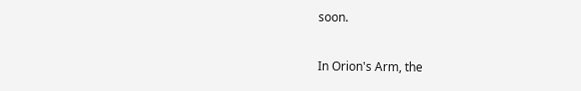soon.

In Orion's Arm, the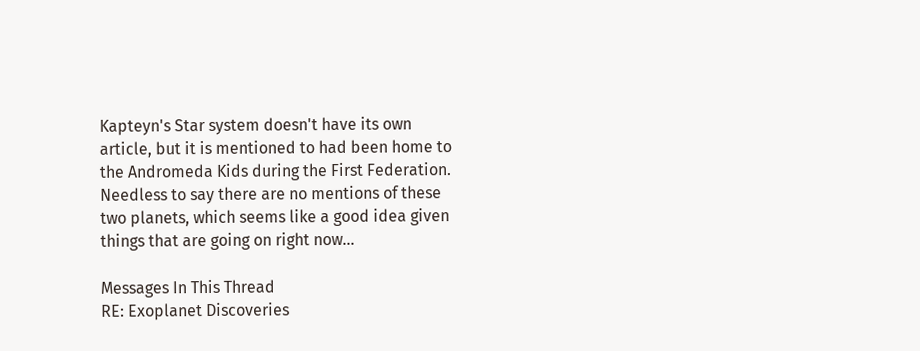Kapteyn's Star system doesn't have its own article, but it is mentioned to had been home to the Andromeda Kids during the First Federation. Needless to say there are no mentions of these two planets, which seems like a good idea given things that are going on right now...

Messages In This Thread
RE: Exoplanet Discoveries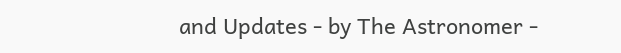and Updates - by The Astronomer -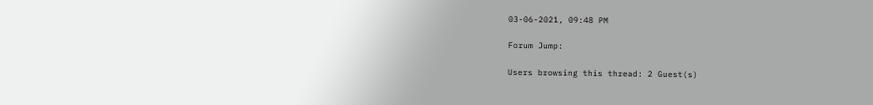03-06-2021, 09:48 PM

Forum Jump:

Users browsing this thread: 2 Guest(s)